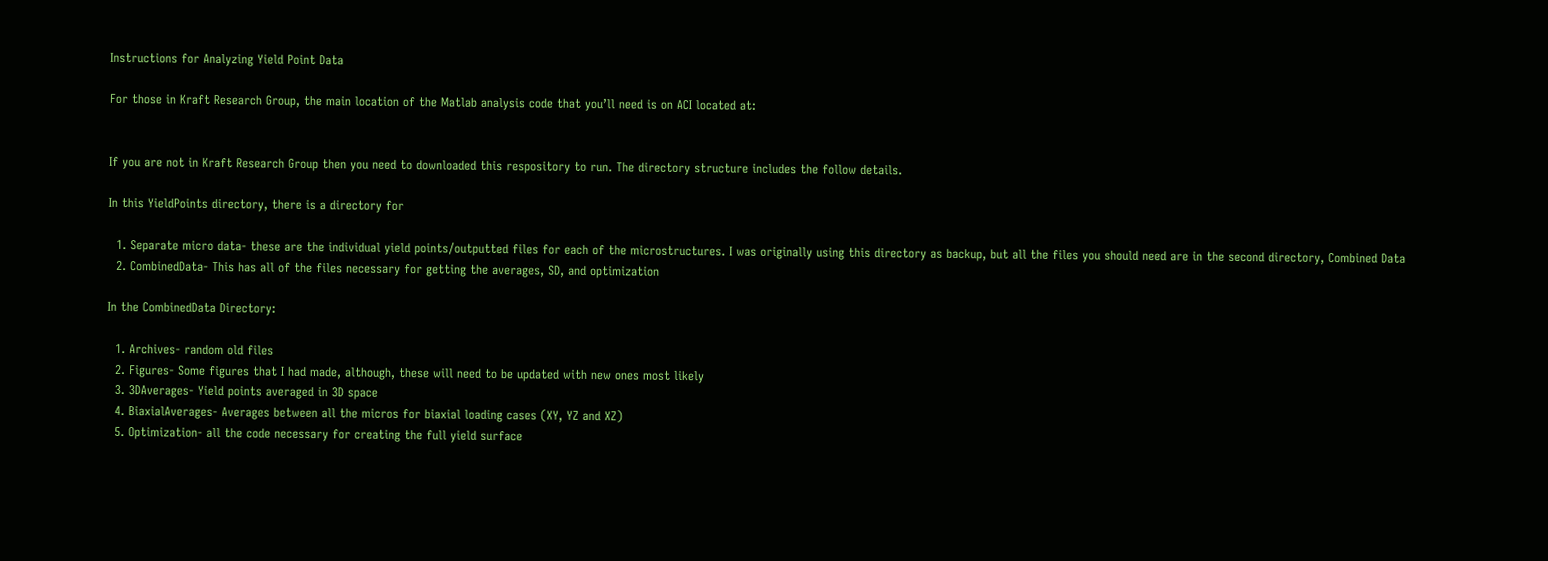Instructions for Analyzing Yield Point Data

For those in Kraft Research Group, the main location of the Matlab analysis code that you’ll need is on ACI located at:


If you are not in Kraft Research Group then you need to downloaded this respository to run. The directory structure includes the follow details.

In this YieldPoints directory, there is a directory for

  1. Separate micro data- these are the individual yield points/outputted files for each of the microstructures. I was originally using this directory as backup, but all the files you should need are in the second directory, Combined Data
  2. CombinedData- This has all of the files necessary for getting the averages, SD, and optimization

In the CombinedData Directory:

  1. Archives- random old files
  2. Figures- Some figures that I had made, although, these will need to be updated with new ones most likely
  3. 3DAverages- Yield points averaged in 3D space
  4. BiaxialAverages- Averages between all the micros for biaxial loading cases (XY, YZ and XZ)
  5. Optimization- all the code necessary for creating the full yield surface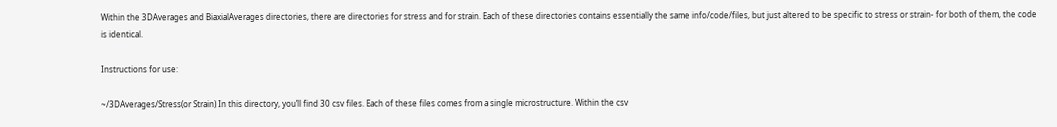Within the 3DAverages and BiaxialAverages directories, there are directories for stress and for strain. Each of these directories contains essentially the same info/code/files, but just altered to be specific to stress or strain- for both of them, the code is identical.

Instructions for use:

~/3DAverages/Stress(or Strain) In this directory, you’ll find 30 csv files. Each of these files comes from a single microstructure. Within the csv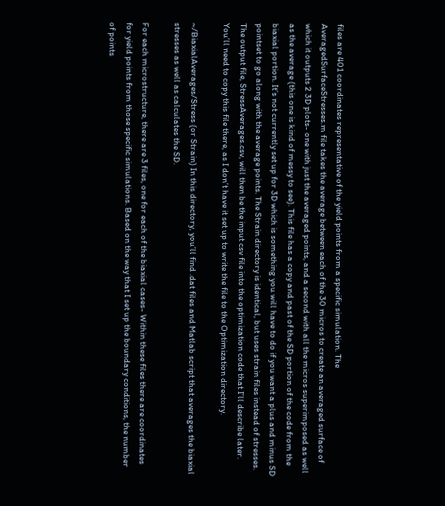files are 401 coordinates representative of the yield points from a specific simulation. The AveragedSurfaceStresses.m file takes the average between each of the 30 micros to create an averaged surface of which it outputs 2 3D plots- one with just the averaged points, and a second with all the micros superimposed as well as the average (this one is kind of messy to see). This file has a copy and past of the SD portion of the code from the biaxial portion. It’s not currently set up for 3D which is something you will have to do if you want a plus and minus SD pointset to go along with the average points. The Strain directory is identical, but uses strain files instead of stresses. The output file, StressAverages.csv, will then be the input csv file into the optimization code that I’ll describe later. You’ll need to copy this file there, as I don’t have it set up to write the file to the Optimization directory.

~/BiaxialAverages/Stress (or Strain) In this directory, you’ll find .dat files and Matlab script that averages the biaxial stresses as well as calculates the SD.

For each microstructure, there are 3 files, one for each of the biaxial cases- Within these files there are coordinates for yield points from those specific simulations. Based on the way that I set up the boundary conditions, the number of points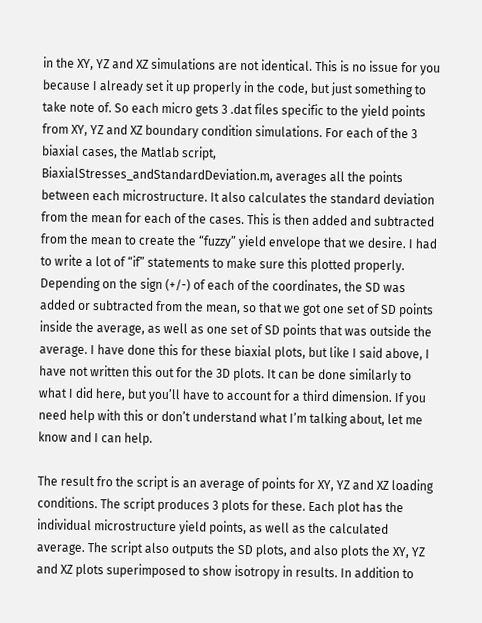in the XY, YZ and XZ simulations are not identical. This is no issue for you because I already set it up properly in the code, but just something to take note of. So each micro gets 3 .dat files specific to the yield points from XY, YZ and XZ boundary condition simulations. For each of the 3 biaxial cases, the Matlab script, BiaxialStresses_andStandardDeviation.m, averages all the points between each microstructure. It also calculates the standard deviation from the mean for each of the cases. This is then added and subtracted from the mean to create the “fuzzy” yield envelope that we desire. I had to write a lot of “if” statements to make sure this plotted properly. Depending on the sign (+/-) of each of the coordinates, the SD was added or subtracted from the mean, so that we got one set of SD points inside the average, as well as one set of SD points that was outside the average. I have done this for these biaxial plots, but like I said above, I have not written this out for the 3D plots. It can be done similarly to what I did here, but you’ll have to account for a third dimension. If you need help with this or don’t understand what I’m talking about, let me know and I can help.

The result fro the script is an average of points for XY, YZ and XZ loading conditions. The script produces 3 plots for these. Each plot has the individual microstructure yield points, as well as the calculated average. The script also outputs the SD plots, and also plots the XY, YZ and XZ plots superimposed to show isotropy in results. In addition to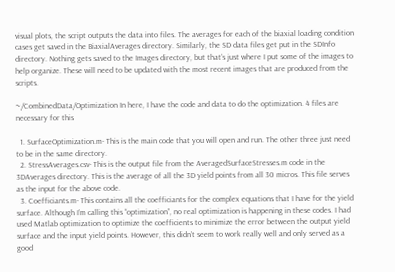visual plots, the script outputs the data into files. The averages for each of the biaxial loading condition cases get saved in the BiaxialAverages directory. Similarly, the SD data files get put in the SDInfo directory. Nothing gets saved to the Images directory, but that’s just where I put some of the images to help organize. These will need to be updated with the most recent images that are produced from the scripts.

~/CombinedData/Optimization In here, I have the code and data to do the optimization. 4 files are necessary for this

  1. SurfaceOptimization.m- This is the main code that you will open and run. The other three just need to be in the same directory.
  2. StressAverages.csv- This is the output file from the AveragedSurfaceStresses.m code in the 3DAverages directory. This is the average of all the 3D yield points from all 30 micros. This file serves as the input for the above code.
  3. Coefficiants.m- This contains all the coefficiants for the complex equations that I have for the yield surface. Although I’m calling this “optimization”, no real optimization is happening in these codes. I had used Matlab optimization to optimize the coefficients to minimize the error between the output yield surface and the input yield points. However, this didn’t seem to work really well and only served as a good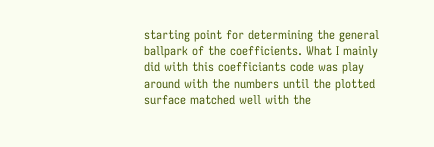starting point for determining the general ballpark of the coefficients. What I mainly did with this coefficiants code was play around with the numbers until the plotted surface matched well with the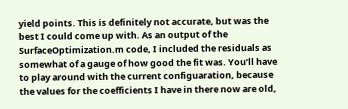yield points. This is definitely not accurate, but was the best I could come up with. As an output of the SurfaceOptimization.m code, I included the residuals as somewhat of a gauge of how good the fit was. You’ll have to play around with the current configuaration, because the values for the coefficients I have in there now are old,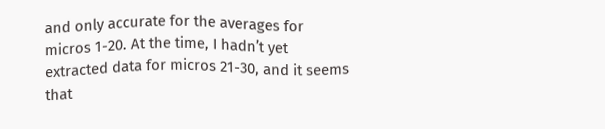and only accurate for the averages for micros 1-20. At the time, I hadn’t yet extracted data for micros 21-30, and it seems that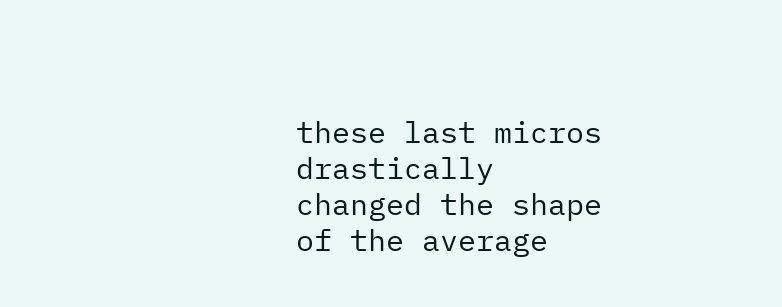these last micros drastically changed the shape of the average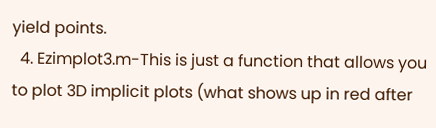yield points.
  4. Ezimplot3.m-This is just a function that allows you to plot 3D implicit plots (what shows up in red after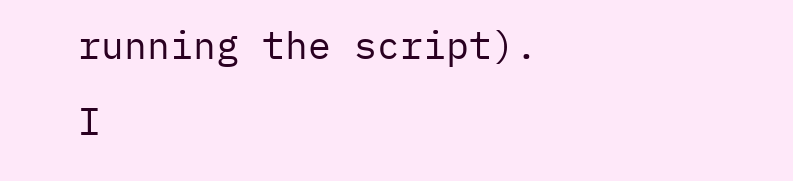running the script). I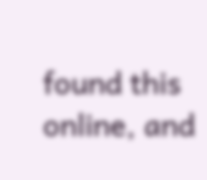found this online, and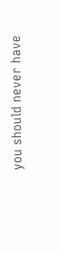you should never have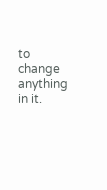to change anything in it.